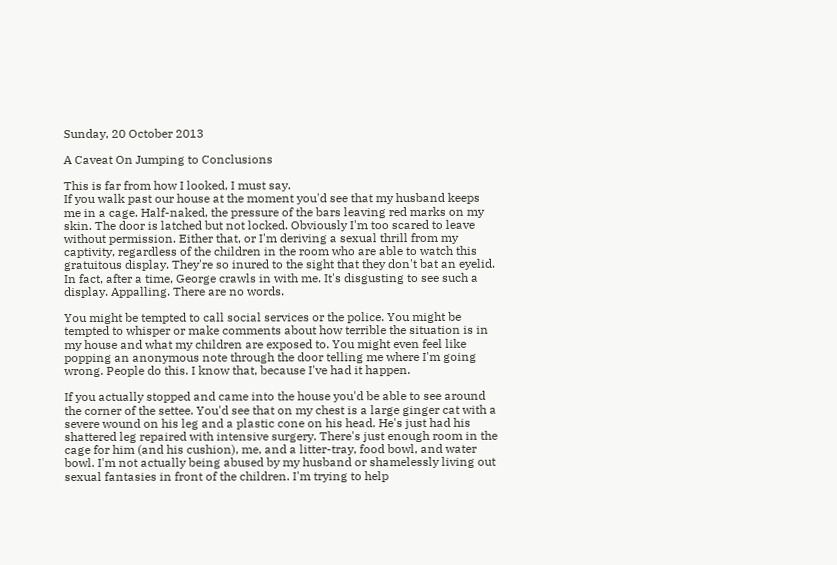Sunday, 20 October 2013

A Caveat On Jumping to Conclusions

This is far from how I looked, I must say.
If you walk past our house at the moment you'd see that my husband keeps me in a cage. Half-naked, the pressure of the bars leaving red marks on my skin. The door is latched but not locked. Obviously I'm too scared to leave without permission. Either that, or I'm deriving a sexual thrill from my captivity, regardless of the children in the room who are able to watch this gratuitous display. They're so inured to the sight that they don't bat an eyelid. In fact, after a time, George crawls in with me. It's disgusting to see such a display. Appalling. There are no words.

You might be tempted to call social services or the police. You might be tempted to whisper or make comments about how terrible the situation is in my house and what my children are exposed to. You might even feel like popping an anonymous note through the door telling me where I'm going wrong. People do this. I know that, because I've had it happen.

If you actually stopped and came into the house you'd be able to see around the corner of the settee. You'd see that on my chest is a large ginger cat with a severe wound on his leg and a plastic cone on his head. He's just had his shattered leg repaired with intensive surgery. There's just enough room in the cage for him (and his cushion), me, and a litter-tray, food bowl, and water bowl. I'm not actually being abused by my husband or shamelessly living out sexual fantasies in front of the children. I'm trying to help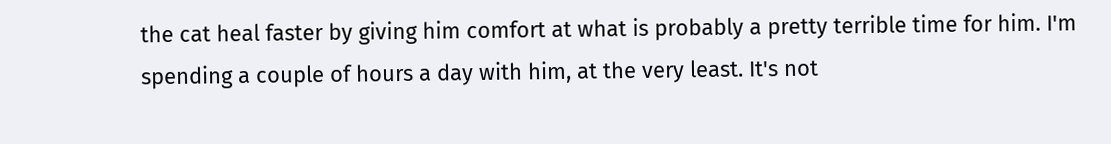the cat heal faster by giving him comfort at what is probably a pretty terrible time for him. I'm spending a couple of hours a day with him, at the very least. It's not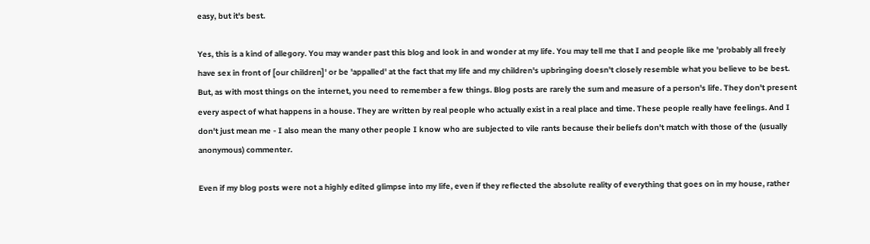easy, but it's best.

Yes, this is a kind of allegory. You may wander past this blog and look in and wonder at my life. You may tell me that I and people like me 'probably all freely have sex in front of [our children]' or be 'appalled' at the fact that my life and my children's upbringing doesn't closely resemble what you believe to be best. But, as with most things on the internet, you need to remember a few things. Blog posts are rarely the sum and measure of a person's life. They don't present every aspect of what happens in a house. They are written by real people who actually exist in a real place and time. These people really have feelings. And I don't just mean me - I also mean the many other people I know who are subjected to vile rants because their beliefs don't match with those of the (usually anonymous) commenter.

Even if my blog posts were not a highly edited glimpse into my life, even if they reflected the absolute reality of everything that goes on in my house, rather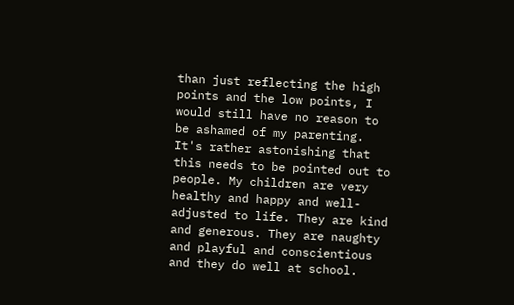than just reflecting the high points and the low points, I would still have no reason to be ashamed of my parenting. It's rather astonishing that this needs to be pointed out to people. My children are very healthy and happy and well-adjusted to life. They are kind and generous. They are naughty and playful and conscientious and they do well at school.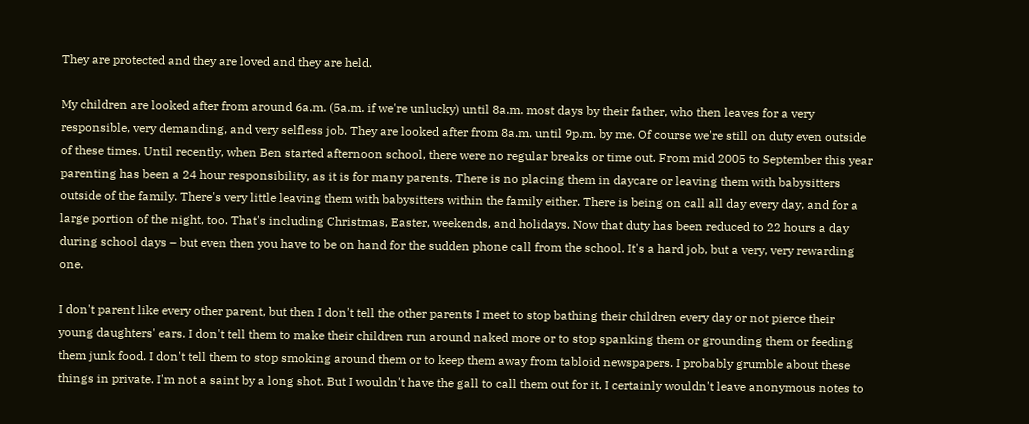They are protected and they are loved and they are held.

My children are looked after from around 6a.m. (5a.m. if we're unlucky) until 8a.m. most days by their father, who then leaves for a very responsible, very demanding, and very selfless job. They are looked after from 8a.m. until 9p.m. by me. Of course we're still on duty even outside of these times. Until recently, when Ben started afternoon school, there were no regular breaks or time out. From mid 2005 to September this year parenting has been a 24 hour responsibility, as it is for many parents. There is no placing them in daycare or leaving them with babysitters outside of the family. There's very little leaving them with babysitters within the family either. There is being on call all day every day, and for a large portion of the night, too. That's including Christmas, Easter, weekends, and holidays. Now that duty has been reduced to 22 hours a day during school days – but even then you have to be on hand for the sudden phone call from the school. It's a hard job, but a very, very rewarding one.

I don't parent like every other parent, but then I don't tell the other parents I meet to stop bathing their children every day or not pierce their young daughters' ears. I don't tell them to make their children run around naked more or to stop spanking them or grounding them or feeding them junk food. I don't tell them to stop smoking around them or to keep them away from tabloid newspapers. I probably grumble about these things in private. I'm not a saint by a long shot. But I wouldn't have the gall to call them out for it. I certainly wouldn't leave anonymous notes to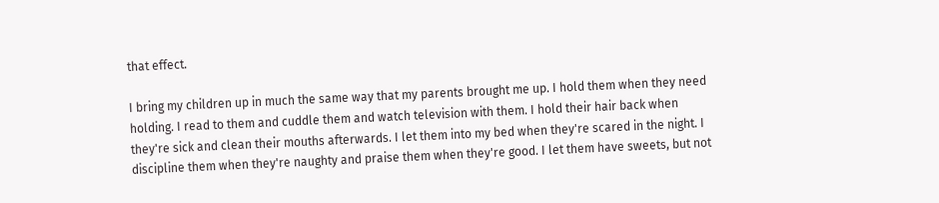that effect.

I bring my children up in much the same way that my parents brought me up. I hold them when they need holding. I read to them and cuddle them and watch television with them. I hold their hair back when they're sick and clean their mouths afterwards. I let them into my bed when they're scared in the night. I discipline them when they're naughty and praise them when they're good. I let them have sweets, but not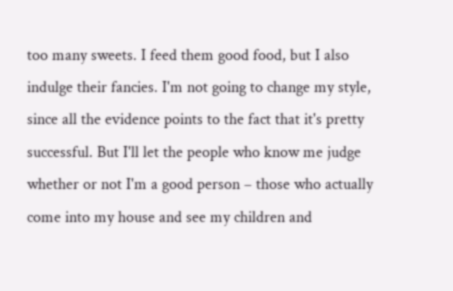too many sweets. I feed them good food, but I also indulge their fancies. I'm not going to change my style, since all the evidence points to the fact that it's pretty successful. But I'll let the people who know me judge whether or not I'm a good person – those who actually come into my house and see my children and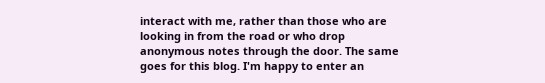interact with me, rather than those who are looking in from the road or who drop anonymous notes through the door. The same goes for this blog. I'm happy to enter an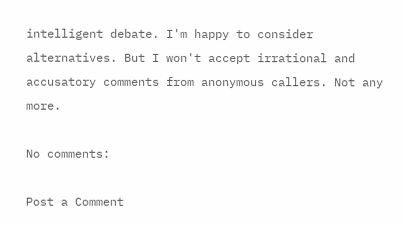intelligent debate. I'm happy to consider alternatives. But I won't accept irrational and accusatory comments from anonymous callers. Not any more.

No comments:

Post a Comment